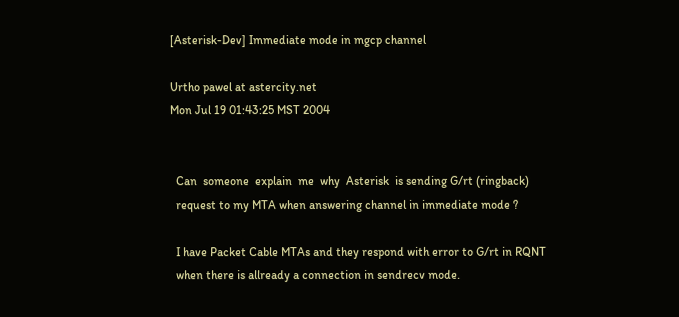[Asterisk-Dev] Immediate mode in mgcp channel

Urtho pawel at astercity.net
Mon Jul 19 01:43:25 MST 2004


  Can  someone  explain  me  why  Asterisk  is sending G/rt (ringback)
  request to my MTA when answering channel in immediate mode ?

  I have Packet Cable MTAs and they respond with error to G/rt in RQNT
  when there is allready a connection in sendrecv mode.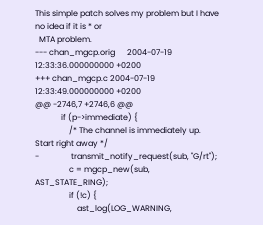This simple patch solves my problem but I have no idea if it is * or
  MTA problem.
--- chan_mgcp.orig      2004-07-19 12:33:36.000000000 +0200
+++ chan_mgcp.c 2004-07-19 12:33:49.000000000 +0200
@@ -2746,7 +2746,6 @@
             if (p->immediate) {
                 /* The channel is immediately up.  Start right away */
-                transmit_notify_request(sub, "G/rt");
                 c = mgcp_new(sub, AST_STATE_RING);
                 if (!c) {
                     ast_log(LOG_WARNING,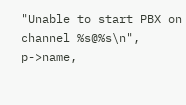"Unable to start PBX on channel %s@%s\n", p->name,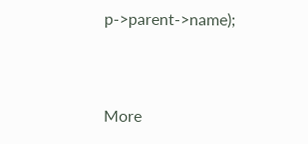p->parent->name);


More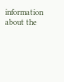information about the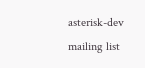asterisk-dev mailing list